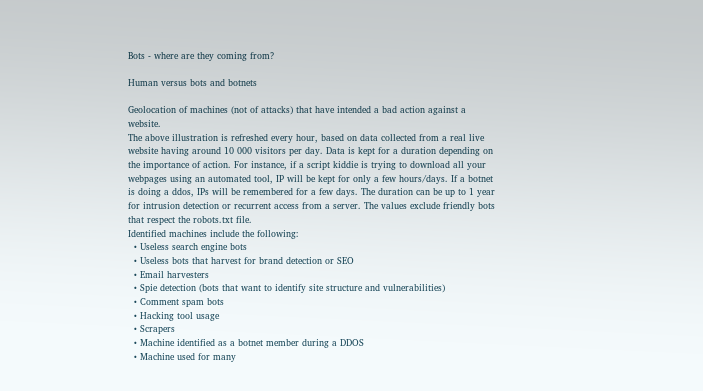Bots - where are they coming from?

Human versus bots and botnets

Geolocation of machines (not of attacks) that have intended a bad action against a website.
The above illustration is refreshed every hour, based on data collected from a real live website having around 10 000 visitors per day. Data is kept for a duration depending on the importance of action. For instance, if a script kiddie is trying to download all your webpages using an automated tool, IP will be kept for only a few hours/days. If a botnet is doing a ddos, IPs will be remembered for a few days. The duration can be up to 1 year for intrusion detection or recurrent access from a server. The values exclude friendly bots that respect the robots.txt file.
Identified machines include the following:
  • Useless search engine bots
  • Useless bots that harvest for brand detection or SEO
  • Email harvesters
  • Spie detection (bots that want to identify site structure and vulnerabilities)
  • Comment spam bots
  • Hacking tool usage
  • Scrapers
  • Machine identified as a botnet member during a DDOS
  • Machine used for many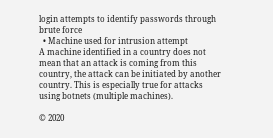login attempts to identify passwords through brute force
  • Machine used for intrusion attempt
A machine identified in a country does not mean that an attack is coming from this country, the attack can be initiated by another country. This is especially true for attacks using botnets (multiple machines).

© 2020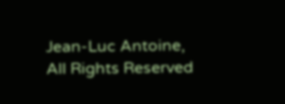Jean-Luc Antoine, All Rights Reserved